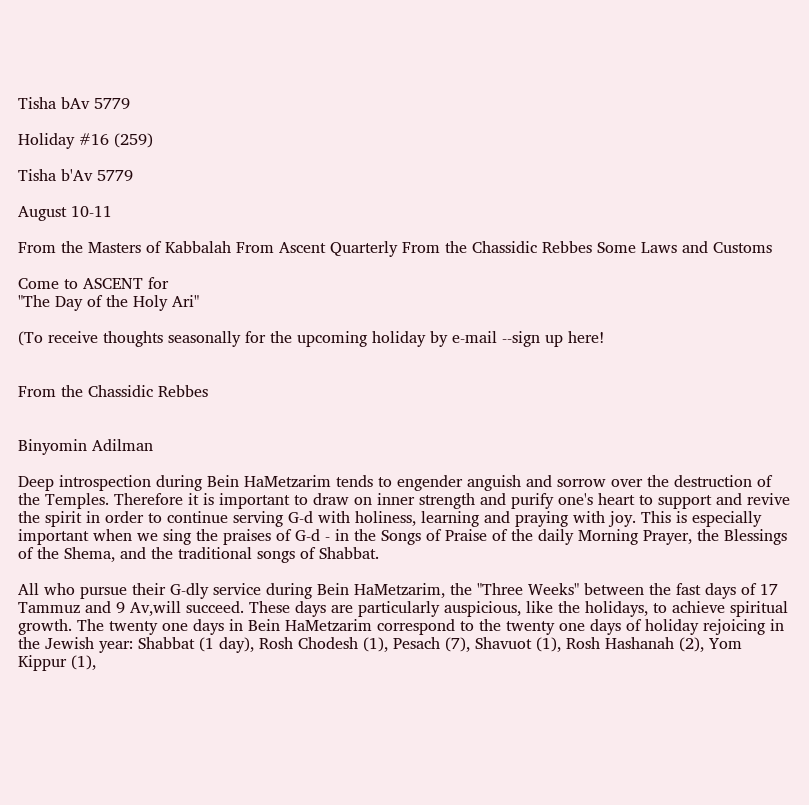Tisha bAv 5779

Holiday #16 (259)

Tisha b'Av 5779

August 10-11

From the Masters of Kabbalah From Ascent Quarterly From the Chassidic Rebbes Some Laws and Customs

Come to ASCENT for
"The Day of the Holy Ari"

(To receive thoughts seasonally for the upcoming holiday by e-mail --sign up here!


From the Chassidic Rebbes


Binyomin Adilman

Deep introspection during Bein HaMetzarim tends to engender anguish and sorrow over the destruction of the Temples. Therefore it is important to draw on inner strength and purify one's heart to support and revive the spirit in order to continue serving G-d with holiness, learning and praying with joy. This is especially important when we sing the praises of G-d - in the Songs of Praise of the daily Morning Prayer, the Blessings of the Shema, and the traditional songs of Shabbat.

All who pursue their G-dly service during Bein HaMetzarim, the "Three Weeks" between the fast days of 17 Tammuz and 9 Av,will succeed. These days are particularly auspicious, like the holidays, to achieve spiritual growth. The twenty one days in Bein HaMetzarim correspond to the twenty one days of holiday rejoicing in the Jewish year: Shabbat (1 day), Rosh Chodesh (1), Pesach (7), Shavuot (1), Rosh Hashanah (2), Yom Kippur (1),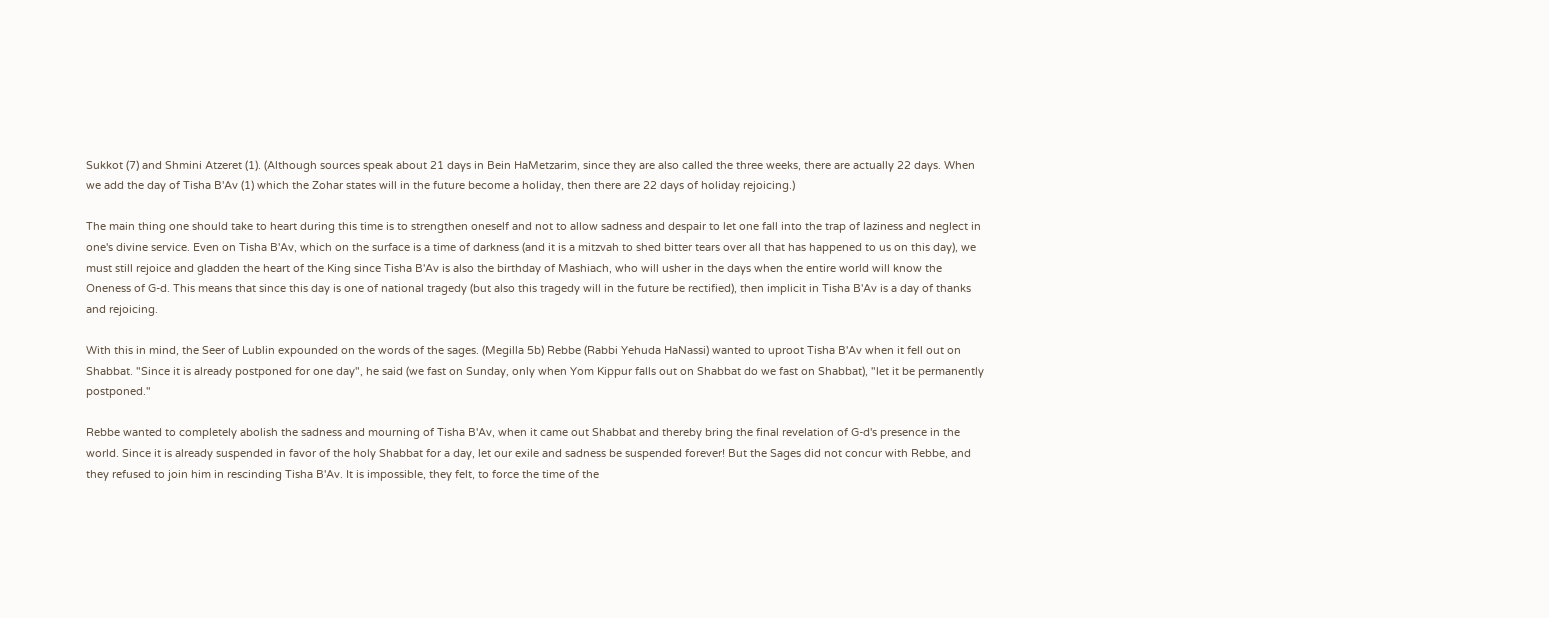Sukkot (7) and Shmini Atzeret (1). (Although sources speak about 21 days in Bein HaMetzarim, since they are also called the three weeks, there are actually 22 days. When we add the day of Tisha B'Av (1) which the Zohar states will in the future become a holiday, then there are 22 days of holiday rejoicing.)

The main thing one should take to heart during this time is to strengthen oneself and not to allow sadness and despair to let one fall into the trap of laziness and neglect in one's divine service. Even on Tisha B'Av, which on the surface is a time of darkness (and it is a mitzvah to shed bitter tears over all that has happened to us on this day), we must still rejoice and gladden the heart of the King since Tisha B'Av is also the birthday of Mashiach, who will usher in the days when the entire world will know the Oneness of G-d. This means that since this day is one of national tragedy (but also this tragedy will in the future be rectified), then implicit in Tisha B'Av is a day of thanks and rejoicing.

With this in mind, the Seer of Lublin expounded on the words of the sages. (Megilla 5b) Rebbe (Rabbi Yehuda HaNassi) wanted to uproot Tisha B'Av when it fell out on Shabbat. "Since it is already postponed for one day", he said (we fast on Sunday, only when Yom Kippur falls out on Shabbat do we fast on Shabbat), "let it be permanently postponed."

Rebbe wanted to completely abolish the sadness and mourning of Tisha B'Av, when it came out Shabbat and thereby bring the final revelation of G-d's presence in the world. Since it is already suspended in favor of the holy Shabbat for a day, let our exile and sadness be suspended forever! But the Sages did not concur with Rebbe, and they refused to join him in rescinding Tisha B'Av. It is impossible, they felt, to force the time of the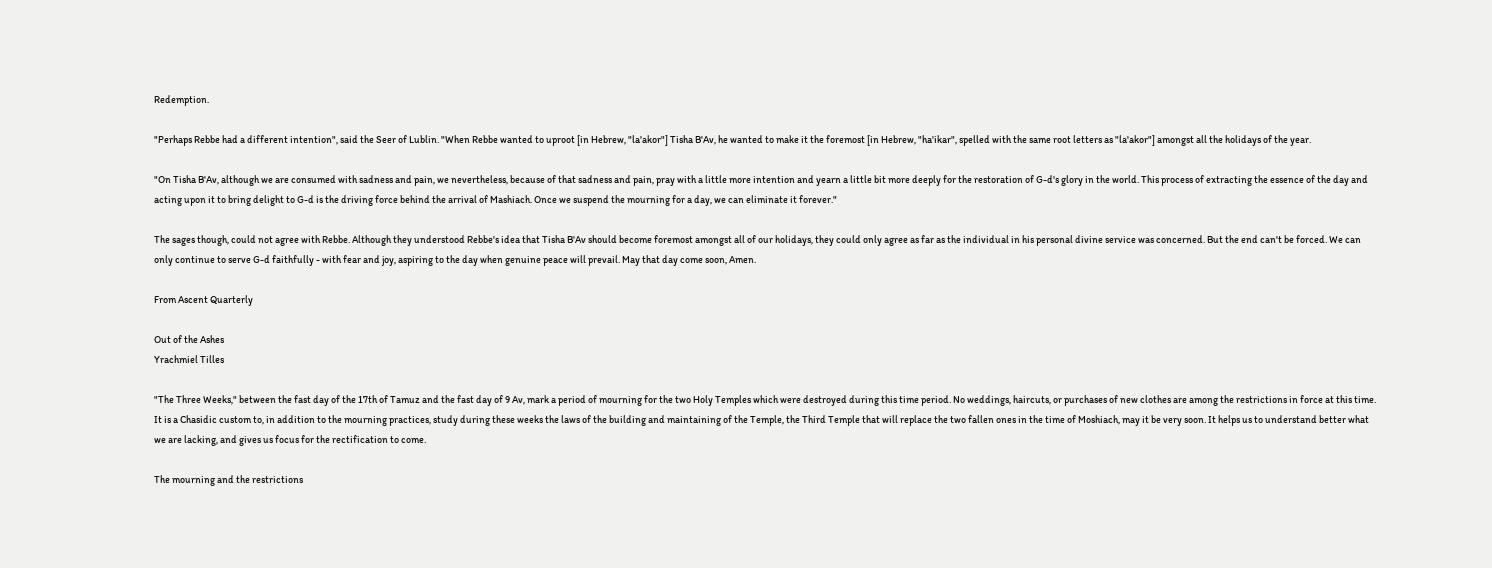Redemption.

"Perhaps Rebbe had a different intention", said the Seer of Lublin. "When Rebbe wanted to uproot [in Hebrew, "la'akor"] Tisha B'Av, he wanted to make it the foremost [in Hebrew, "ha'ikar", spelled with the same root letters as "la'akor"] amongst all the holidays of the year.

"On Tisha B'Av, although we are consumed with sadness and pain, we nevertheless, because of that sadness and pain, pray with a little more intention and yearn a little bit more deeply for the restoration of G-d's glory in the world. This process of extracting the essence of the day and acting upon it to bring delight to G-d is the driving force behind the arrival of Mashiach. Once we suspend the mourning for a day, we can eliminate it forever."

The sages though, could not agree with Rebbe. Although they understood Rebbe's idea that Tisha B'Av should become foremost amongst all of our holidays, they could only agree as far as the individual in his personal divine service was concerned. But the end can't be forced. We can only continue to serve G-d faithfully - with fear and joy, aspiring to the day when genuine peace will prevail. May that day come soon, Amen.

From Ascent Quarterly

Out of the Ashes
Yrachmiel Tilles

"The Three Weeks," between the fast day of the 17th of Tamuz and the fast day of 9 Av, mark a period of mourning for the two Holy Temples which were destroyed during this time period. No weddings, haircuts, or purchases of new clothes are among the restrictions in force at this time. It is a Chasidic custom to, in addition to the mourning practices, study during these weeks the laws of the building and maintaining of the Temple, the Third Temple that will replace the two fallen ones in the time of Moshiach, may it be very soon. It helps us to understand better what we are lacking, and gives us focus for the rectification to come.

The mourning and the restrictions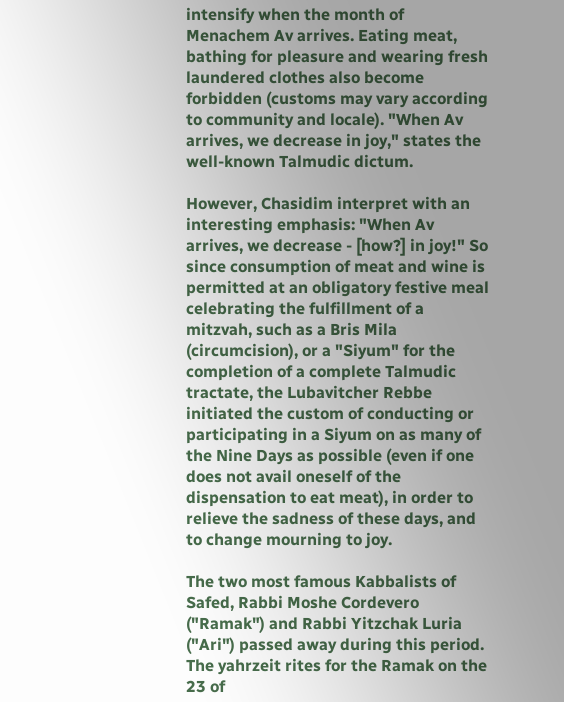intensify when the month of Menachem Av arrives. Eating meat, bathing for pleasure and wearing fresh laundered clothes also become forbidden (customs may vary according to community and locale). "When Av arrives, we decrease in joy," states the well-known Talmudic dictum.

However, Chasidim interpret with an interesting emphasis: "When Av arrives, we decrease - [how?] in joy!" So since consumption of meat and wine is permitted at an obligatory festive meal celebrating the fulfillment of a mitzvah, such as a Bris Mila (circumcision), or a "Siyum" for the completion of a complete Talmudic tractate, the Lubavitcher Rebbe initiated the custom of conducting or participating in a Siyum on as many of the Nine Days as possible (even if one does not avail oneself of the dispensation to eat meat), in order to relieve the sadness of these days, and to change mourning to joy.

The two most famous Kabbalists of Safed, Rabbi Moshe Cordevero ("Ramak") and Rabbi Yitzchak Luria ("Ari") passed away during this period. The yahrzeit rites for the Ramak on the 23 of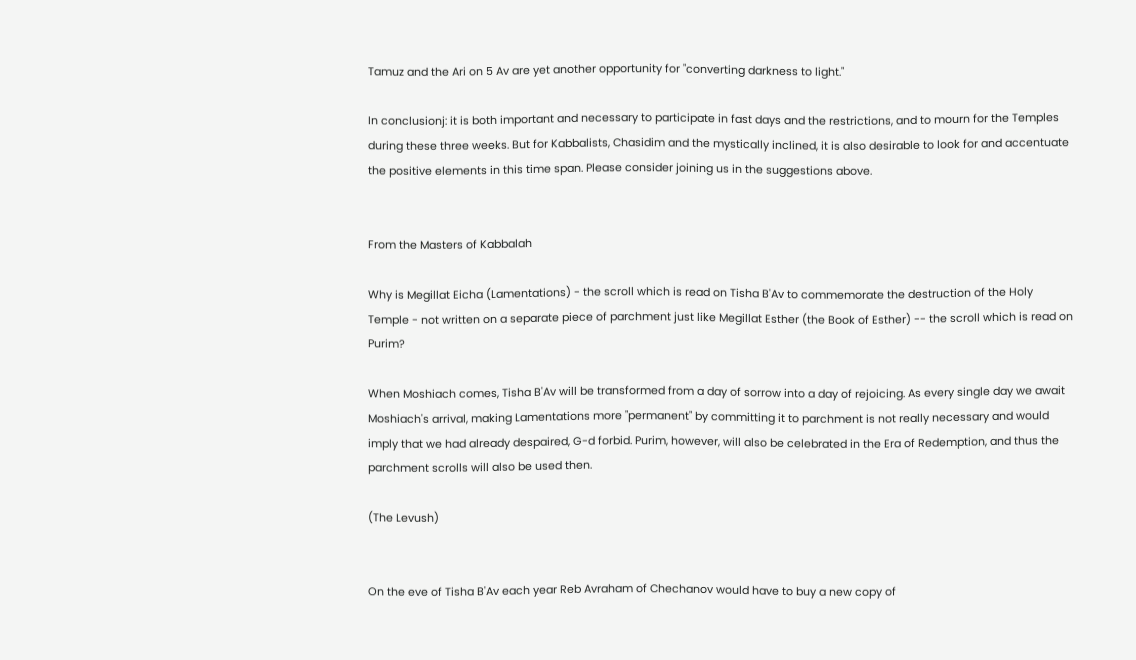Tamuz and the Ari on 5 Av are yet another opportunity for "converting darkness to light."

In conclusionj: it is both important and necessary to participate in fast days and the restrictions, and to mourn for the Temples during these three weeks. But for Kabbalists, Chasidim and the mystically inclined, it is also desirable to look for and accentuate the positive elements in this time span. Please consider joining us in the suggestions above.


From the Masters of Kabbalah

Why is Megillat Eicha (Lamentations) - the scroll which is read on Tisha B'Av to commemorate the destruction of the Holy Temple - not written on a separate piece of parchment just like Megillat Esther (the Book of Esther) -- the scroll which is read on Purim?

When Moshiach comes, Tisha B'Av will be transformed from a day of sorrow into a day of rejoicing. As every single day we await Moshiach's arrival, making Lamentations more "permanent" by committing it to parchment is not really necessary and would imply that we had already despaired, G-d forbid. Purim, however, will also be celebrated in the Era of Redemption, and thus the parchment scrolls will also be used then.

(The Levush)


On the eve of Tisha B'Av each year Reb Avraham of Chechanov would have to buy a new copy of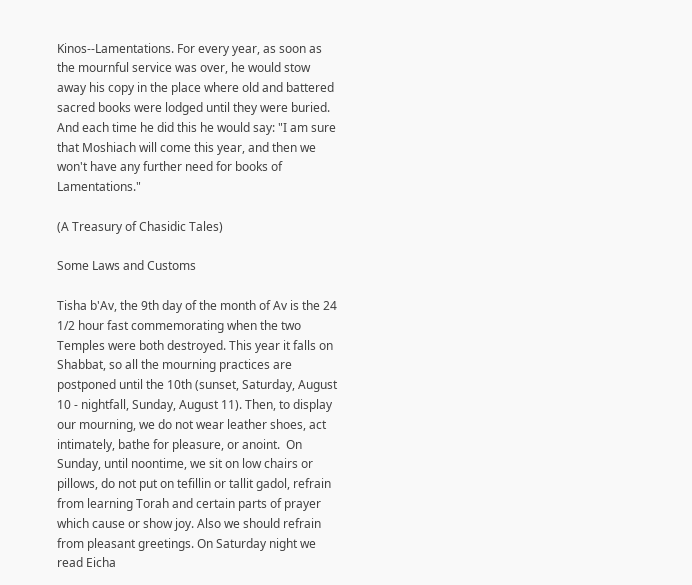Kinos--Lamentations. For every year, as soon as the mournful service was over, he would stow away his copy in the place where old and battered sacred books were lodged until they were buried. And each time he did this he would say: "I am sure that Moshiach will come this year, and then we won't have any further need for books of Lamentations."

(A Treasury of Chasidic Tales)

Some Laws and Customs

Tisha b'Av, the 9th day of the month of Av is the 24 1/2 hour fast commemorating when the two Temples were both destroyed. This year it falls on Shabbat, so all the mourning practices are postponed until the 10th (sunset, Saturday, August 10 - nightfall, Sunday, August 11). Then, to display our mourning, we do not wear leather shoes, act intimately, bathe for pleasure, or anoint.  On Sunday, until noontime, we sit on low chairs or pillows, do not put on tefillin or tallit gadol, refrain from learning Torah and certain parts of prayer which cause or show joy. Also we should refrain from pleasant greetings. On Saturday night we read Eicha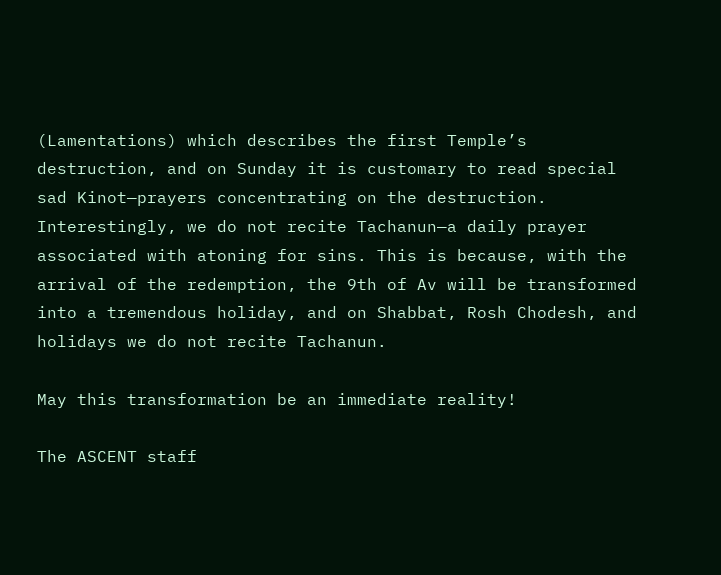(Lamentations) which describes the first Temple’s destruction, and on Sunday it is customary to read special sad Kinot—prayers concentrating on the destruction. Interestingly, we do not recite Tachanun—a daily prayer associated with atoning for sins. This is because, with the arrival of the redemption, the 9th of Av will be transformed into a tremendous holiday, and on Shabbat, Rosh Chodesh, and holidays we do not recite Tachanun.

May this transformation be an immediate reality!

The ASCENT staff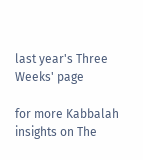last year's Three Weeks' page

for more Kabbalah insights on The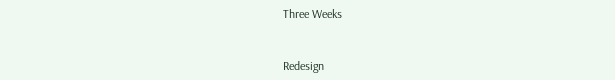Three Weeks


Redesign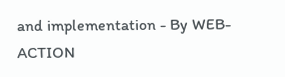and implementation - By WEB-ACTION